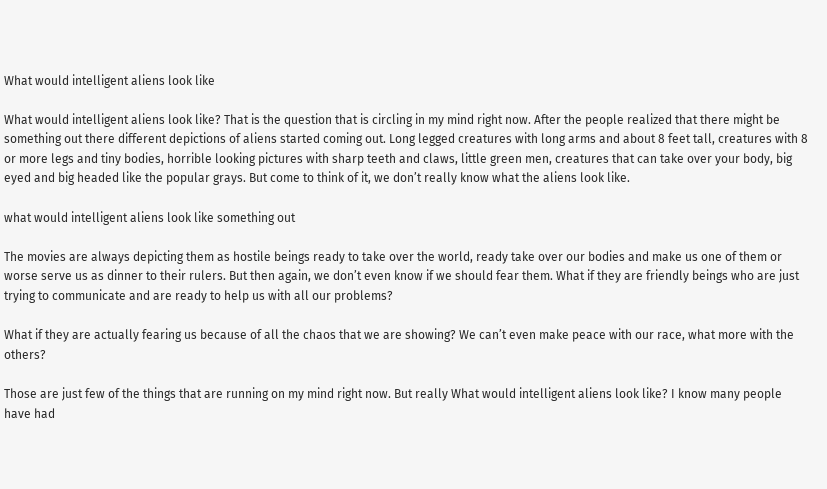What would intelligent aliens look like

What would intelligent aliens look like? That is the question that is circling in my mind right now. After the people realized that there might be something out there different depictions of aliens started coming out. Long legged creatures with long arms and about 8 feet tall, creatures with 8 or more legs and tiny bodies, horrible looking pictures with sharp teeth and claws, little green men, creatures that can take over your body, big eyed and big headed like the popular grays. But come to think of it, we don’t really know what the aliens look like.

what would intelligent aliens look like something out

The movies are always depicting them as hostile beings ready to take over the world, ready take over our bodies and make us one of them or worse serve us as dinner to their rulers. But then again, we don’t even know if we should fear them. What if they are friendly beings who are just trying to communicate and are ready to help us with all our problems?

What if they are actually fearing us because of all the chaos that we are showing? We can’t even make peace with our race, what more with the others?

Those are just few of the things that are running on my mind right now. But really What would intelligent aliens look like? I know many people have had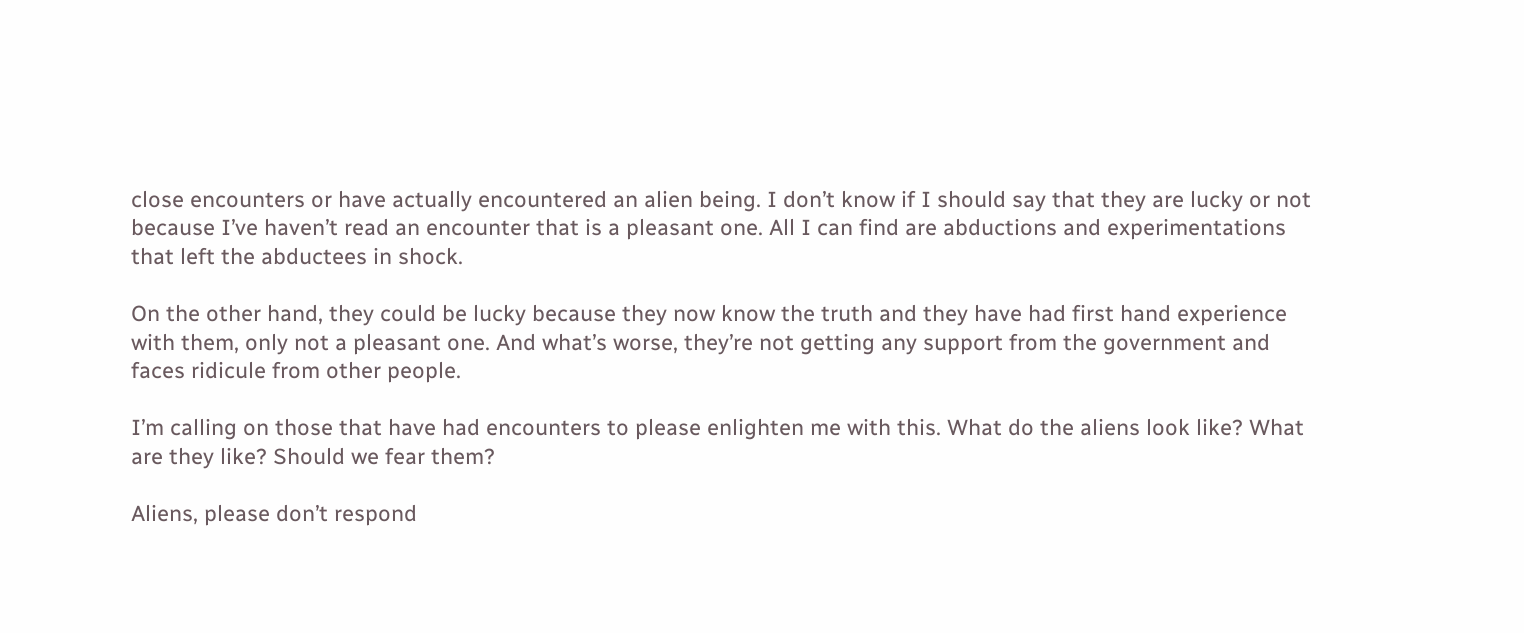close encounters or have actually encountered an alien being. I don’t know if I should say that they are lucky or not because I’ve haven’t read an encounter that is a pleasant one. All I can find are abductions and experimentations that left the abductees in shock.

On the other hand, they could be lucky because they now know the truth and they have had first hand experience with them, only not a pleasant one. And what’s worse, they’re not getting any support from the government and faces ridicule from other people.

I’m calling on those that have had encounters to please enlighten me with this. What do the aliens look like? What are they like? Should we fear them?

Aliens, please don’t respond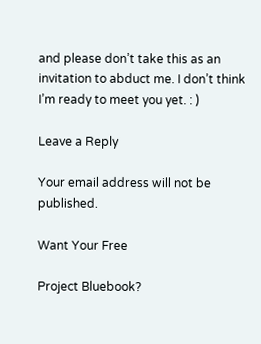and please don’t take this as an invitation to abduct me. I don’t think I’m ready to meet you yet. : )

Leave a Reply

Your email address will not be published.

Want Your Free

Project Bluebook?